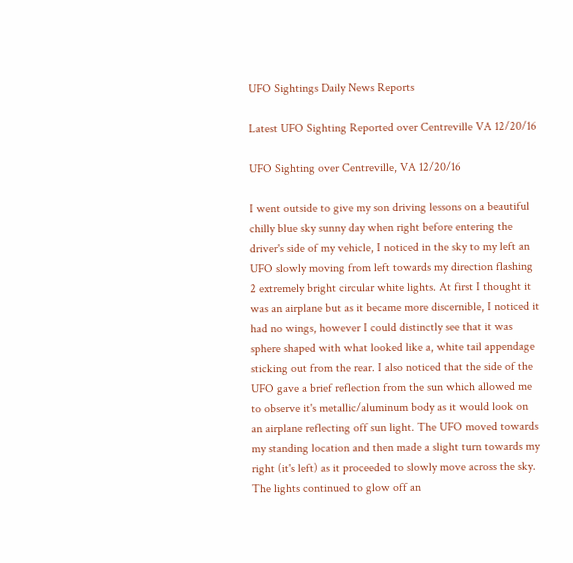UFO Sightings Daily News Reports

Latest UFO Sighting Reported over Centreville VA 12/20/16

UFO Sighting over Centreville, VA 12/20/16

I went outside to give my son driving lessons on a beautiful chilly blue sky sunny day when right before entering the driver's side of my vehicle, I noticed in the sky to my left an UFO slowly moving from left towards my direction flashing 2 extremely bright circular white lights. At first I thought it was an airplane but as it became more discernible, I noticed it had no wings, however I could distinctly see that it was sphere shaped with what looked like a, white tail appendage sticking out from the rear. I also noticed that the side of the UFO gave a brief reflection from the sun which allowed me to observe it's metallic/aluminum body as it would look on an airplane reflecting off sun light. The UFO moved towards my standing location and then made a slight turn towards my right (it's left) as it proceeded to slowly move across the sky. The lights continued to glow off an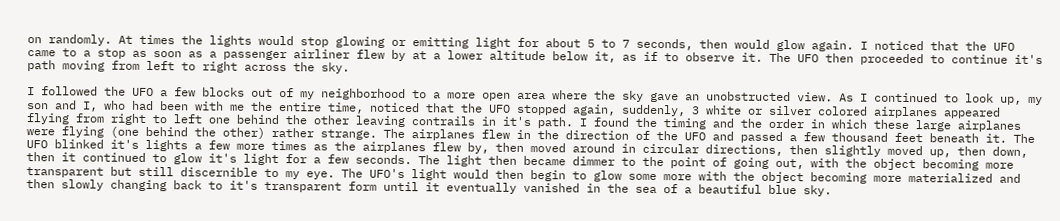on randomly. At times the lights would stop glowing or emitting light for about 5 to 7 seconds, then would glow again. I noticed that the UFO came to a stop as soon as a passenger airliner flew by at a lower altitude below it, as if to observe it. The UFO then proceeded to continue it's path moving from left to right across the sky.

I followed the UFO a few blocks out of my neighborhood to a more open area where the sky gave an unobstructed view. As I continued to look up, my son and I, who had been with me the entire time, noticed that the UFO stopped again, suddenly, 3 white or silver colored airplanes appeared flying from right to left one behind the other leaving contrails in it's path. I found the timing and the order in which these large airplanes were flying (one behind the other) rather strange. The airplanes flew in the direction of the UFO and passed a few thousand feet beneath it. The UFO blinked it's lights a few more times as the airplanes flew by, then moved around in circular directions, then slightly moved up, then down, then it continued to glow it's light for a few seconds. The light then became dimmer to the point of going out, with the object becoming more transparent but still discernible to my eye. The UFO's light would then begin to glow some more with the object becoming more materialized and then slowly changing back to it's transparent form until it eventually vanished in the sea of a beautiful blue sky.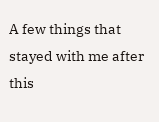A few things that stayed with me after this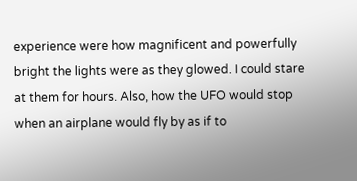experience were how magnificent and powerfully bright the lights were as they glowed. I could stare at them for hours. Also, how the UFO would stop when an airplane would fly by as if to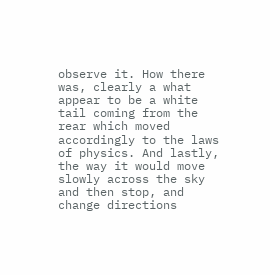observe it. How there was, clearly a what appear to be a white tail coming from the rear which moved accordingly to the laws of physics. And lastly, the way it would move slowly across the sky and then stop, and change directions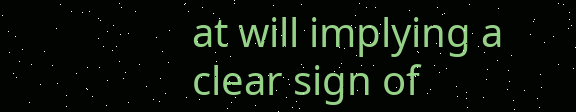at will implying a clear sign of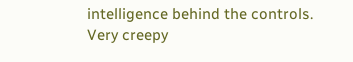intelligence behind the controls. Very creepy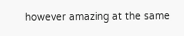however amazing at the same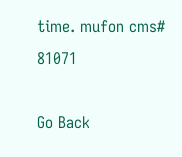time. mufon cms# 81071

Go Back